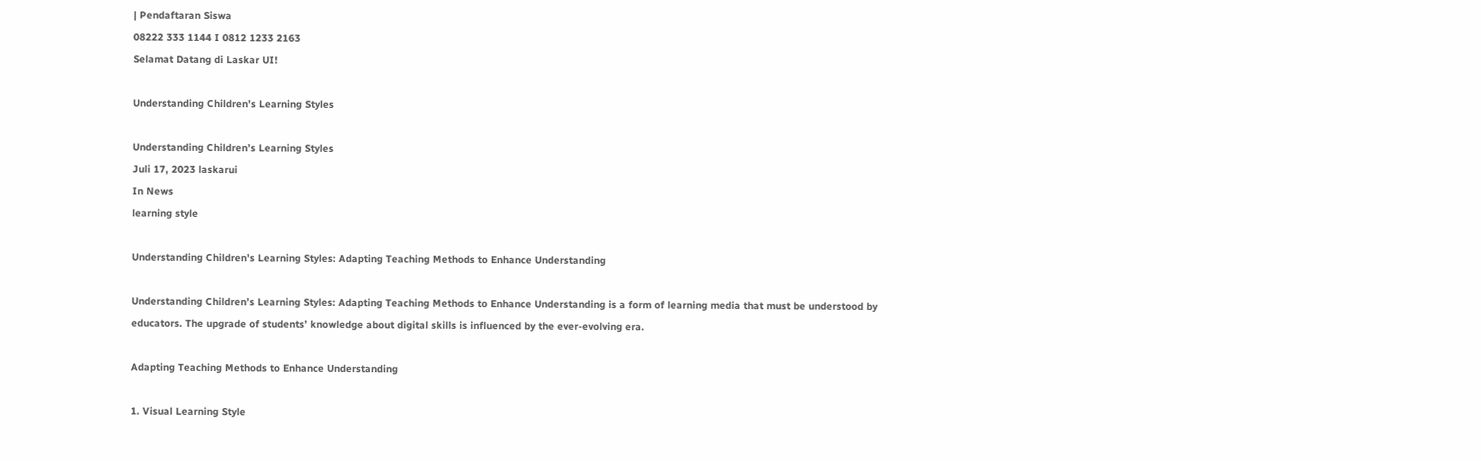| Pendaftaran Siswa
08222 333 1144 I 0812 1233 2163
Selamat Datang di Laskar UI!

Understanding Children’s Learning Styles

Understanding Children’s Learning Styles
Juli 17, 2023 laskarui
In News
learning style

Understanding Children’s Learning Styles: Adapting Teaching Methods to Enhance Understanding

Understanding Children’s Learning Styles: Adapting Teaching Methods to Enhance Understanding is a form of learning media that must be understood by educators. The upgrade of students’ knowledge about digital skills is influenced by the ever-evolving era.

Adapting Teaching Methods to Enhance Understanding

1. Visual Learning Style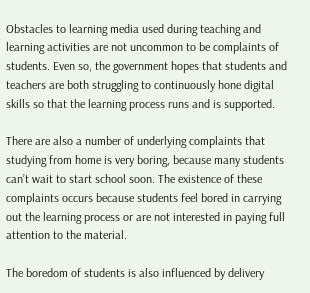Obstacles to learning media used during teaching and learning activities are not uncommon to be complaints of students. Even so, the government hopes that students and teachers are both struggling to continuously hone digital skills so that the learning process runs and is supported.

There are also a number of underlying complaints that studying from home is very boring, because many students can’t wait to start school soon. The existence of these complaints occurs because students feel bored in carrying out the learning process or are not interested in paying full attention to the material.

The boredom of students is also influenced by delivery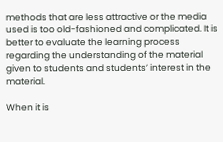methods that are less attractive or the media used is too old-fashioned and complicated. It is better to evaluate the learning process regarding the understanding of the material given to students and students’ interest in the material.

When it is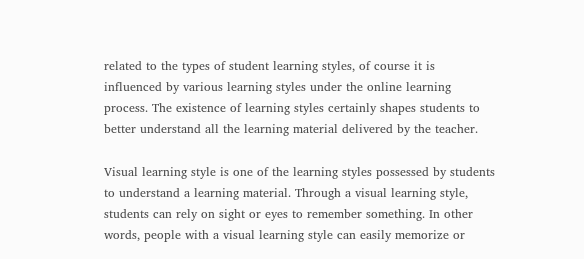related to the types of student learning styles, of course it is influenced by various learning styles under the online learning process. The existence of learning styles certainly shapes students to better understand all the learning material delivered by the teacher.

Visual learning style is one of the learning styles possessed by students to understand a learning material. Through a visual learning style, students can rely on sight or eyes to remember something. In other words, people with a visual learning style can easily memorize or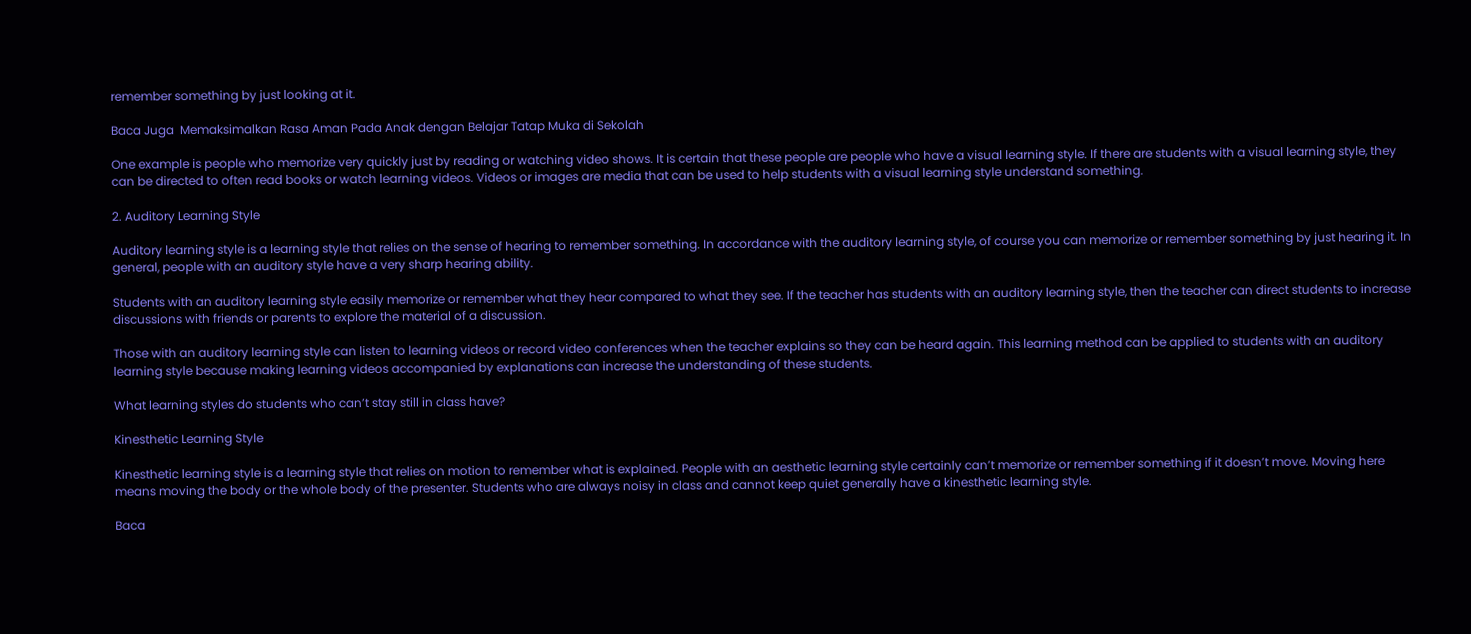remember something by just looking at it.

Baca Juga  Memaksimalkan Rasa Aman Pada Anak dengan Belajar Tatap Muka di Sekolah

One example is people who memorize very quickly just by reading or watching video shows. It is certain that these people are people who have a visual learning style. If there are students with a visual learning style, they can be directed to often read books or watch learning videos. Videos or images are media that can be used to help students with a visual learning style understand something.

2. Auditory Learning Style

Auditory learning style is a learning style that relies on the sense of hearing to remember something. In accordance with the auditory learning style, of course you can memorize or remember something by just hearing it. In general, people with an auditory style have a very sharp hearing ability.

Students with an auditory learning style easily memorize or remember what they hear compared to what they see. If the teacher has students with an auditory learning style, then the teacher can direct students to increase discussions with friends or parents to explore the material of a discussion.

Those with an auditory learning style can listen to learning videos or record video conferences when the teacher explains so they can be heard again. This learning method can be applied to students with an auditory learning style because making learning videos accompanied by explanations can increase the understanding of these students.

What learning styles do students who can’t stay still in class have?

Kinesthetic Learning Style

Kinesthetic learning style is a learning style that relies on motion to remember what is explained. People with an aesthetic learning style certainly can’t memorize or remember something if it doesn’t move. Moving here means moving the body or the whole body of the presenter. Students who are always noisy in class and cannot keep quiet generally have a kinesthetic learning style.

Baca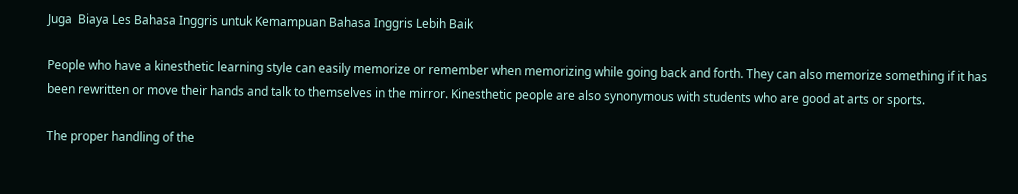Juga  Biaya Les Bahasa Inggris untuk Kemampuan Bahasa Inggris Lebih Baik

People who have a kinesthetic learning style can easily memorize or remember when memorizing while going back and forth. They can also memorize something if it has been rewritten or move their hands and talk to themselves in the mirror. Kinesthetic people are also synonymous with students who are good at arts or sports.

The proper handling of the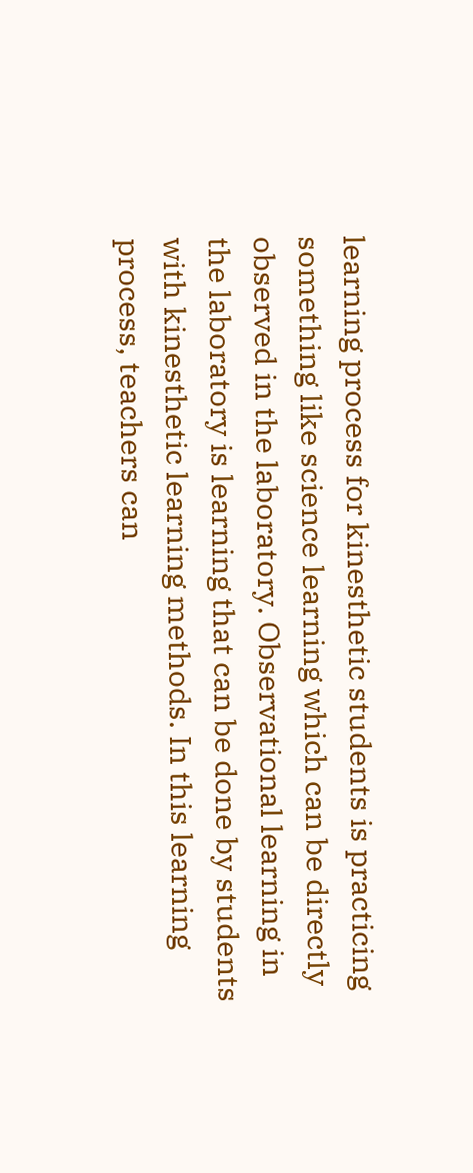learning process for kinesthetic students is practicing something like science learning which can be directly observed in the laboratory. Observational learning in the laboratory is learning that can be done by students with kinesthetic learning methods. In this learning process, teachers can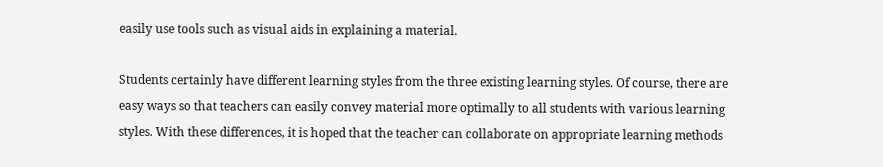easily use tools such as visual aids in explaining a material.

Students certainly have different learning styles from the three existing learning styles. Of course, there are easy ways so that teachers can easily convey material more optimally to all students with various learning styles. With these differences, it is hoped that the teacher can collaborate on appropriate learning methods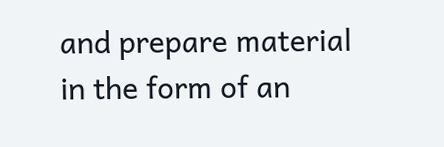and prepare material in the form of an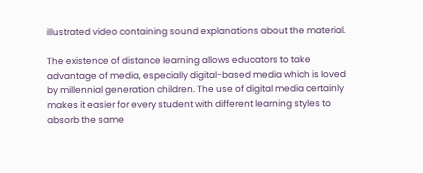illustrated video containing sound explanations about the material.

The existence of distance learning allows educators to take advantage of media, especially digital-based media which is loved by millennial generation children. The use of digital media certainly makes it easier for every student with different learning styles to absorb the same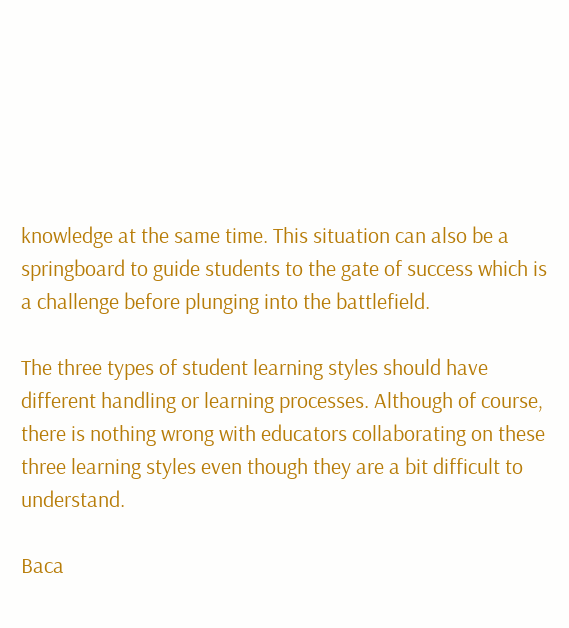knowledge at the same time. This situation can also be a springboard to guide students to the gate of success which is a challenge before plunging into the battlefield.

The three types of student learning styles should have different handling or learning processes. Although of course, there is nothing wrong with educators collaborating on these three learning styles even though they are a bit difficult to understand.

Baca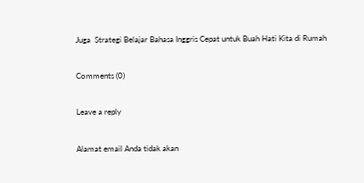Juga  Strategi Belajar Bahasa Inggris Cepat untuk Buah Hati Kita di Rumah

Comments (0)

Leave a reply

Alamat email Anda tidak akan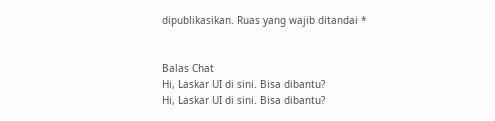dipublikasikan. Ruas yang wajib ditandai *


Balas Chat
Hi, Laskar UI di sini. Bisa dibantu?
Hi, Laskar UI di sini. Bisa dibantu?